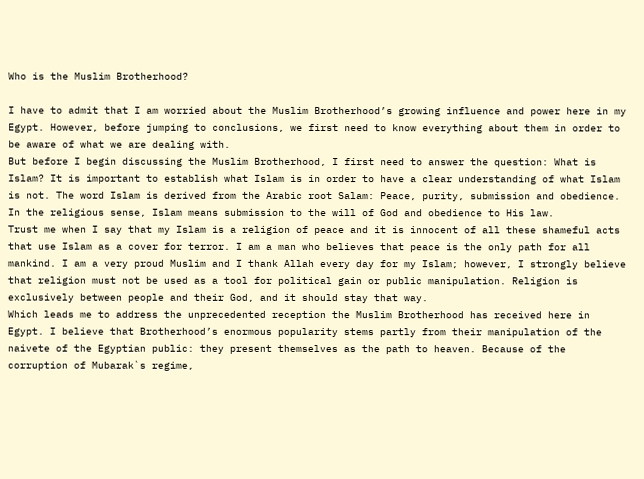Who is the Muslim Brotherhood?

I have to admit that I am worried about the Muslim Brotherhood’s growing influence and power here in my Egypt. However, before jumping to conclusions, we first need to know everything about them in order to be aware of what we are dealing with.
But before I begin discussing the Muslim Brotherhood, I first need to answer the question: What is Islam? It is important to establish what Islam is in order to have a clear understanding of what Islam is not. The word Islam is derived from the Arabic root Salam: Peace, purity, submission and obedience. In the religious sense, Islam means submission to the will of God and obedience to His law.
Trust me when I say that my Islam is a religion of peace and it is innocent of all these shameful acts that use Islam as a cover for terror. I am a man who believes that peace is the only path for all mankind. I am a very proud Muslim and I thank Allah every day for my Islam; however, I strongly believe that religion must not be used as a tool for political gain or public manipulation. Religion is exclusively between people and their God, and it should stay that way.
Which leads me to address the unprecedented reception the Muslim Brotherhood has received here in Egypt. I believe that Brotherhood’s enormous popularity stems partly from their manipulation of the naivete of the Egyptian public: they present themselves as the path to heaven. Because of the corruption of Mubarak`s regime,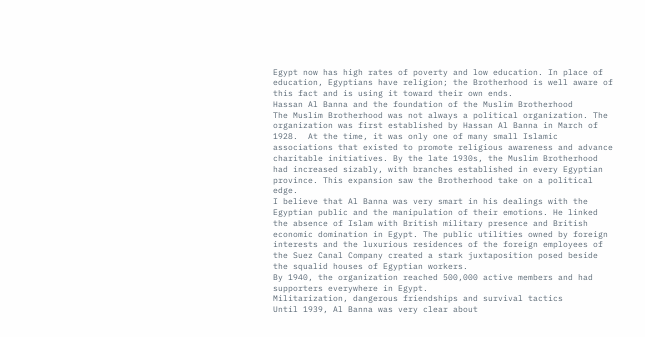Egypt now has high rates of poverty and low education. In place of education, Egyptians have religion; the Brotherhood is well aware of this fact and is using it toward their own ends.
Hassan Al Banna and the foundation of the Muslim Brotherhood
The Muslim Brotherhood was not always a political organization. The organization was first established by Hassan Al Banna in March of 1928.  At the time, it was only one of many small Islamic associations that existed to promote religious awareness and advance charitable initiatives. By the late 1930s, the Muslim Brotherhood had increased sizably, with branches established in every Egyptian province. This expansion saw the Brotherhood take on a political edge.
I believe that Al Banna was very smart in his dealings with the Egyptian public and the manipulation of their emotions. He linked the absence of Islam with British military presence and British economic domination in Egypt. The public utilities owned by foreign interests and the luxurious residences of the foreign employees of the Suez Canal Company created a stark juxtaposition posed beside the squalid houses of Egyptian workers.
By 1940, the organization reached 500,000 active members and had supporters everywhere in Egypt.
Militarization, dangerous friendships and survival tactics
Until 1939, Al Banna was very clear about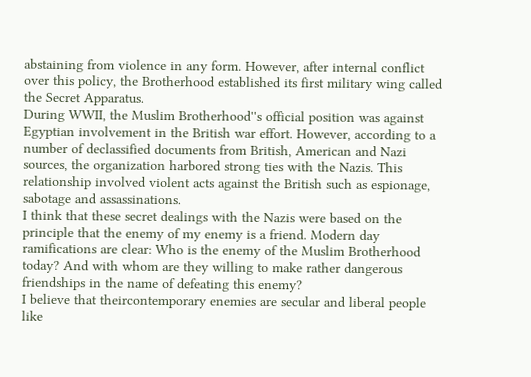abstaining from violence in any form. However, after internal conflict over this policy, the Brotherhood established its first military wing called the Secret Apparatus.
During WWII, the Muslim Brotherhood''s official position was against Egyptian involvement in the British war effort. However, according to a number of declassified documents from British, American and Nazi sources, the organization harbored strong ties with the Nazis. This relationship involved violent acts against the British such as espionage, sabotage and assassinations.
I think that these secret dealings with the Nazis were based on the principle that the enemy of my enemy is a friend. Modern day ramifications are clear: Who is the enemy of the Muslim Brotherhood today? And with whom are they willing to make rather dangerous friendships in the name of defeating this enemy?
I believe that theircontemporary enemies are secular and liberal people like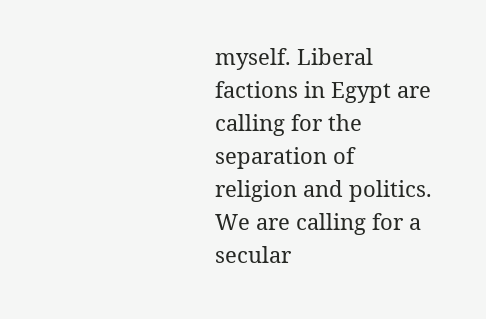myself. Liberal factions in Egypt are calling for the separation of religion and politics. We are calling for a secular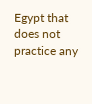Egypt that does not practice any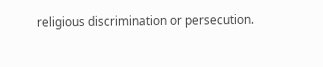religious discrimination or persecution.